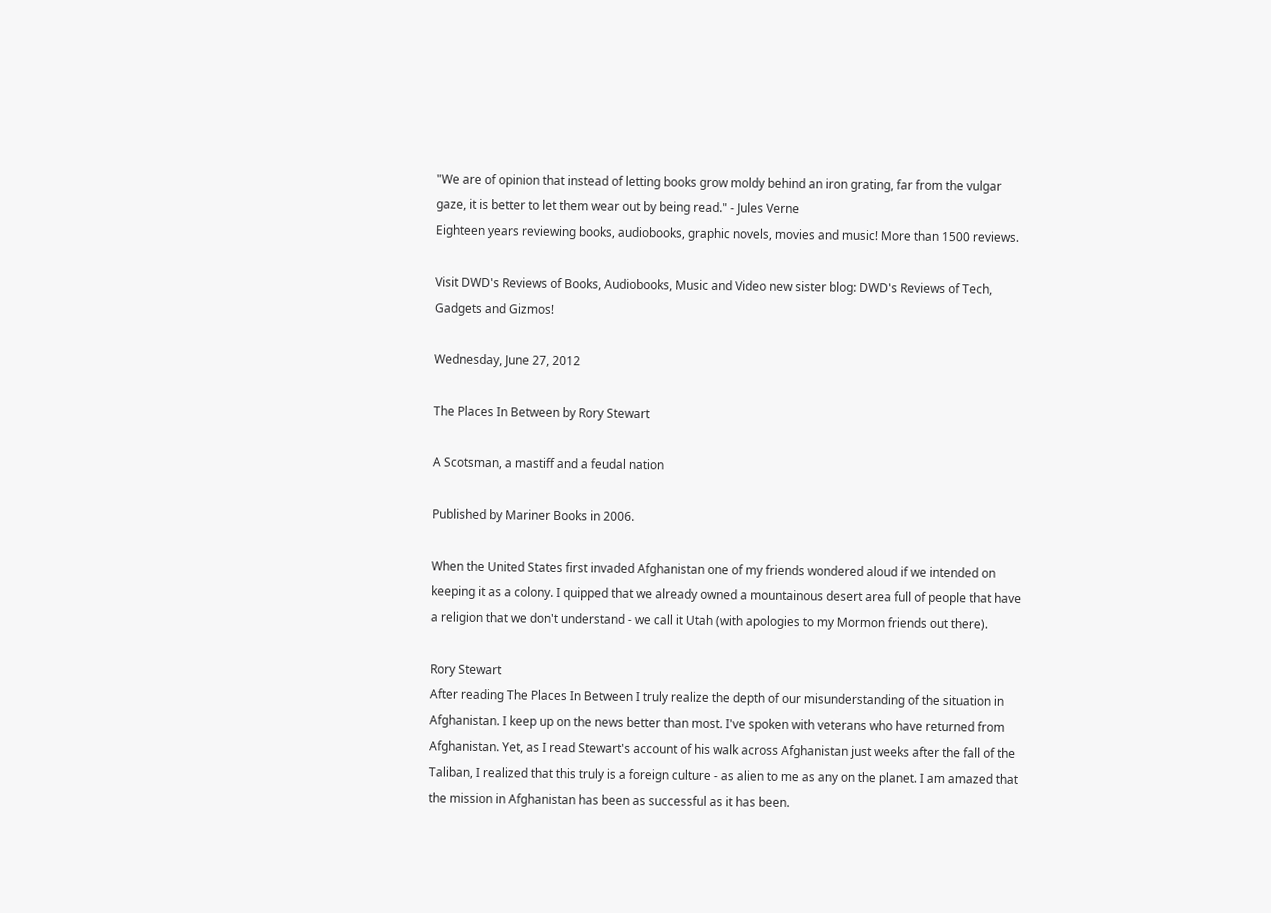"We are of opinion that instead of letting books grow moldy behind an iron grating, far from the vulgar gaze, it is better to let them wear out by being read." - Jules Verne
Eighteen years reviewing books, audiobooks, graphic novels, movies and music! More than 1500 reviews.

Visit DWD's Reviews of Books, Audiobooks, Music and Video new sister blog: DWD's Reviews of Tech, Gadgets and Gizmos!

Wednesday, June 27, 2012

The Places In Between by Rory Stewart

A Scotsman, a mastiff and a feudal nation

Published by Mariner Books in 2006.

When the United States first invaded Afghanistan one of my friends wondered aloud if we intended on keeping it as a colony. I quipped that we already owned a mountainous desert area full of people that have a religion that we don't understand - we call it Utah (with apologies to my Mormon friends out there).

Rory Stewart
After reading The Places In Between I truly realize the depth of our misunderstanding of the situation in Afghanistan. I keep up on the news better than most. I've spoken with veterans who have returned from Afghanistan. Yet, as I read Stewart's account of his walk across Afghanistan just weeks after the fall of the Taliban, I realized that this truly is a foreign culture - as alien to me as any on the planet. I am amazed that the mission in Afghanistan has been as successful as it has been.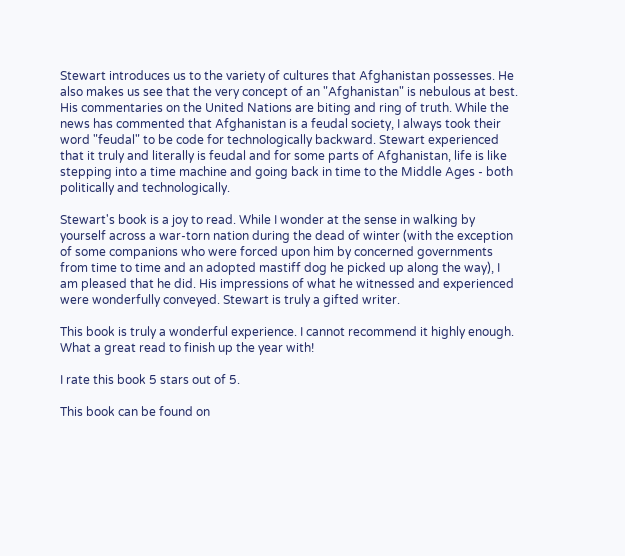Stewart introduces us to the variety of cultures that Afghanistan possesses. He also makes us see that the very concept of an "Afghanistan" is nebulous at best. His commentaries on the United Nations are biting and ring of truth. While the news has commented that Afghanistan is a feudal society, I always took their word "feudal" to be code for technologically backward. Stewart experienced that it truly and literally is feudal and for some parts of Afghanistan, life is like stepping into a time machine and going back in time to the Middle Ages - both politically and technologically.

Stewart's book is a joy to read. While I wonder at the sense in walking by yourself across a war-torn nation during the dead of winter (with the exception of some companions who were forced upon him by concerned governments from time to time and an adopted mastiff dog he picked up along the way), I am pleased that he did. His impressions of what he witnessed and experienced were wonderfully conveyed. Stewart is truly a gifted writer.

This book is truly a wonderful experience. I cannot recommend it highly enough. What a great read to finish up the year with!

I rate this book 5 stars out of 5.

This book can be found on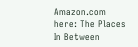Amazon.com here: The Places In Between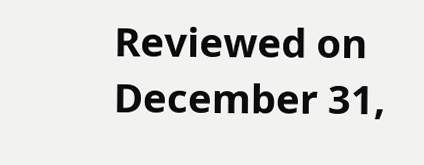Reviewed on December 31,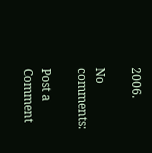2006.

No comments:

Post a Comment